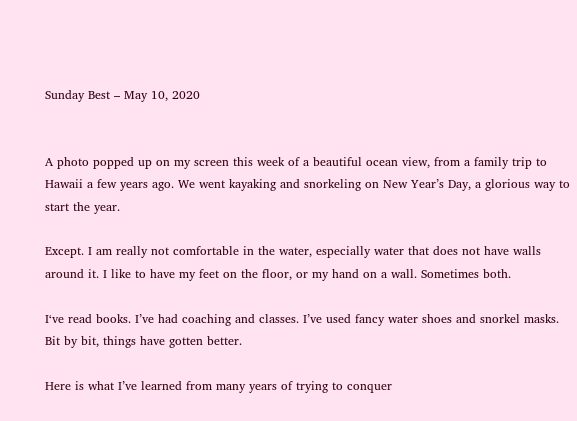Sunday Best – May 10, 2020


A photo popped up on my screen this week of a beautiful ocean view, from a family trip to Hawaii a few years ago. We went kayaking and snorkeling on New Year’s Day, a glorious way to start the year.

Except. I am really not comfortable in the water, especially water that does not have walls around it. I like to have my feet on the floor, or my hand on a wall. Sometimes both.

I‘ve read books. I’ve had coaching and classes. I’ve used fancy water shoes and snorkel masks. Bit by bit, things have gotten better.

Here is what I’ve learned from many years of trying to conquer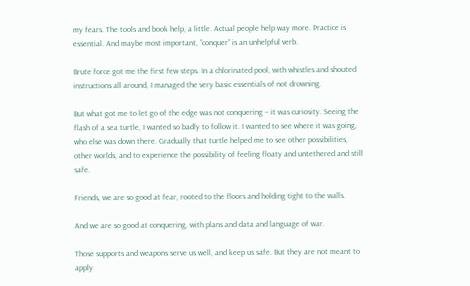my fears. The tools and book help, a little. Actual people help way more. Practice is essential. And maybe most important, ”conquer” is an unhelpful verb.

Brute force got me the first few steps. In a chlorinated pool, with whistles and shouted instructions all around, I managed the very basic essentials of not drowning.

But what got me to let go of the edge was not conquering – it was curiosity. Seeing the flash of a sea turtle, I wanted so badly to follow it. I wanted to see where it was going, who else was down there. Gradually that turtle helped me to see other possibilities, other worlds, and to experience the possibility of feeling floaty and untethered and still safe.

Friends, we are so good at fear, rooted to the floors and holding tight to the walls.

And we are so good at conquering, with plans and data and language of war.

Those supports and weapons serve us well, and keep us safe. But they are not meant to apply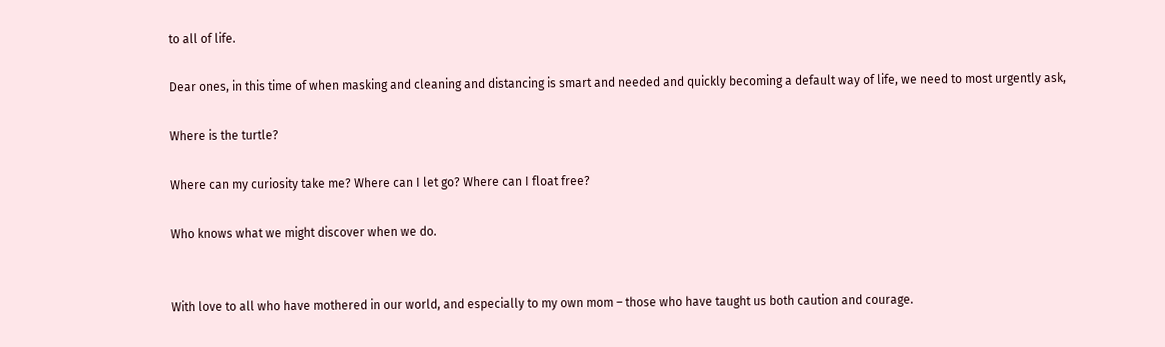to all of life.

Dear ones, in this time of when masking and cleaning and distancing is smart and needed and quickly becoming a default way of life, we need to most urgently ask,

Where is the turtle?

Where can my curiosity take me? Where can I let go? Where can I float free?

Who knows what we might discover when we do.


With love to all who have mothered in our world, and especially to my own mom – those who have taught us both caution and courage.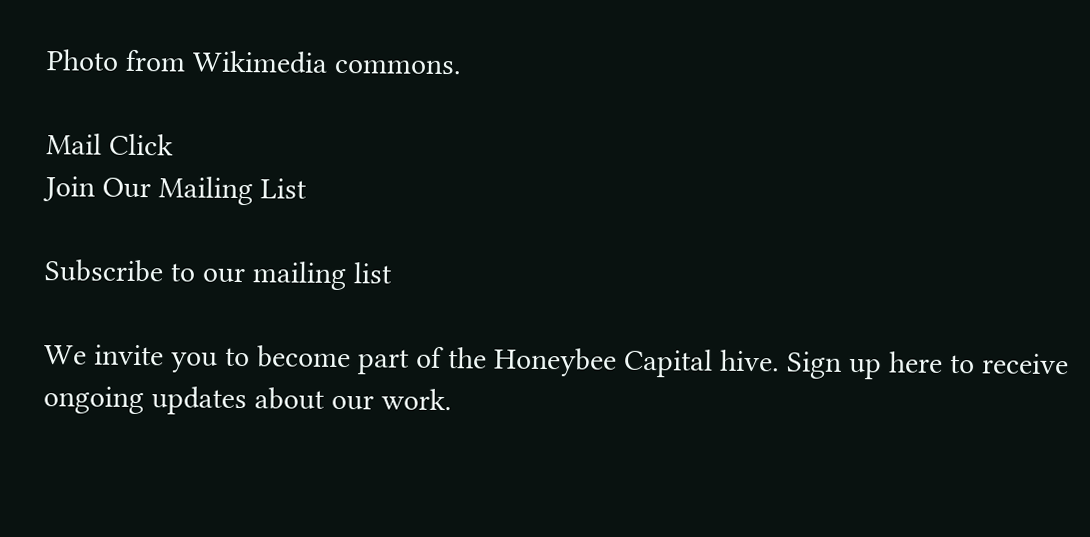Photo from Wikimedia commons.

Mail Click
Join Our Mailing List

Subscribe to our mailing list

We invite you to become part of the Honeybee Capital hive. Sign up here to receive ongoing updates about our work.